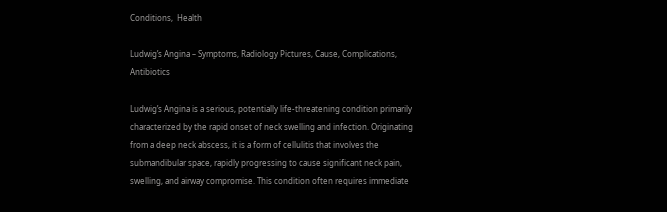Conditions,  Health

Ludwig’s Angina – Symptoms, Radiology Pictures, Cause, Complications, Antibiotics

Ludwig’s Angina is a serious, potentially life-threatening condition primarily characterized by the rapid onset of neck swelling and infection. Originating from a deep neck abscess, it is a form of cellulitis that involves the submandibular space, rapidly progressing to cause significant neck pain, swelling, and airway compromise. This condition often requires immediate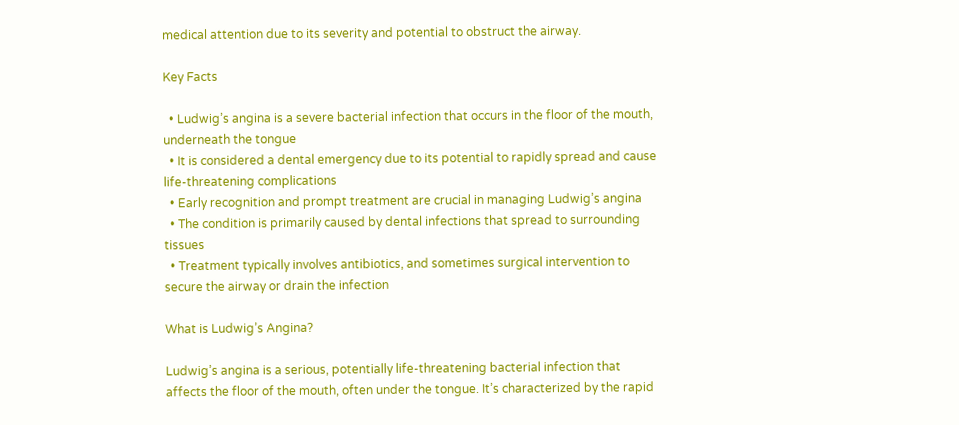medical attention due to its severity and potential to obstruct the airway.

Key Facts

  • Ludwig’s angina is a severe bacterial infection that occurs in the floor of the mouth, underneath the tongue
  • It is considered a dental emergency due to its potential to rapidly spread and cause life-threatening complications
  • Early recognition and prompt treatment are crucial in managing Ludwig’s angina
  • The condition is primarily caused by dental infections that spread to surrounding tissues
  • Treatment typically involves antibiotics, and sometimes surgical intervention to secure the airway or drain the infection

What is Ludwig’s Angina?

Ludwig’s angina is a serious, potentially life-threatening bacterial infection that affects the floor of the mouth, often under the tongue. It’s characterized by the rapid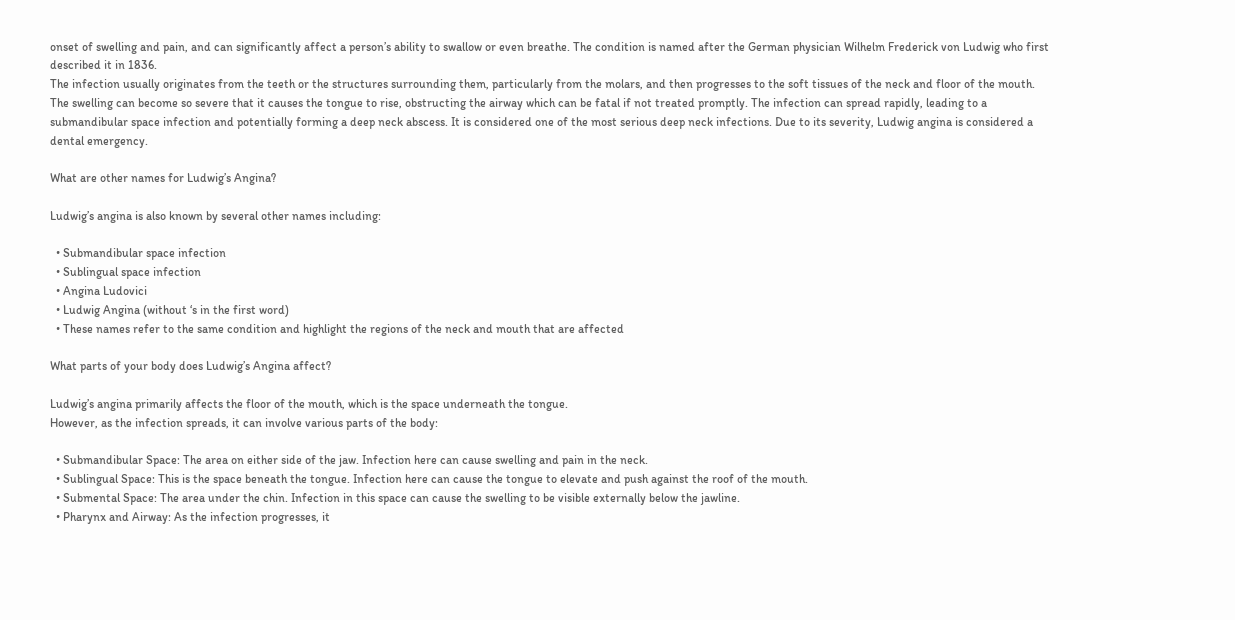onset of swelling and pain, and can significantly affect a person’s ability to swallow or even breathe. The condition is named after the German physician Wilhelm Frederick von Ludwig who first described it in 1836.
The infection usually originates from the teeth or the structures surrounding them, particularly from the molars, and then progresses to the soft tissues of the neck and floor of the mouth. The swelling can become so severe that it causes the tongue to rise, obstructing the airway which can be fatal if not treated promptly. The infection can spread rapidly, leading to a submandibular space infection and potentially forming a deep neck abscess. It is considered one of the most serious deep neck infections. Due to its severity, Ludwig angina is considered a dental emergency.

What are other names for Ludwig’s Angina?

Ludwig’s angina is also known by several other names including:

  • Submandibular space infection
  • Sublingual space infection
  • Angina Ludovici
  • Ludwig Angina (without ‘s in the first word)
  • These names refer to the same condition and highlight the regions of the neck and mouth that are affected

What parts of your body does Ludwig’s Angina affect?

Ludwig’s angina primarily affects the floor of the mouth, which is the space underneath the tongue.
However, as the infection spreads, it can involve various parts of the body:

  • Submandibular Space: The area on either side of the jaw. Infection here can cause swelling and pain in the neck.
  • Sublingual Space: This is the space beneath the tongue. Infection here can cause the tongue to elevate and push against the roof of the mouth.
  • Submental Space: The area under the chin. Infection in this space can cause the swelling to be visible externally below the jawline.
  • Pharynx and Airway: As the infection progresses, it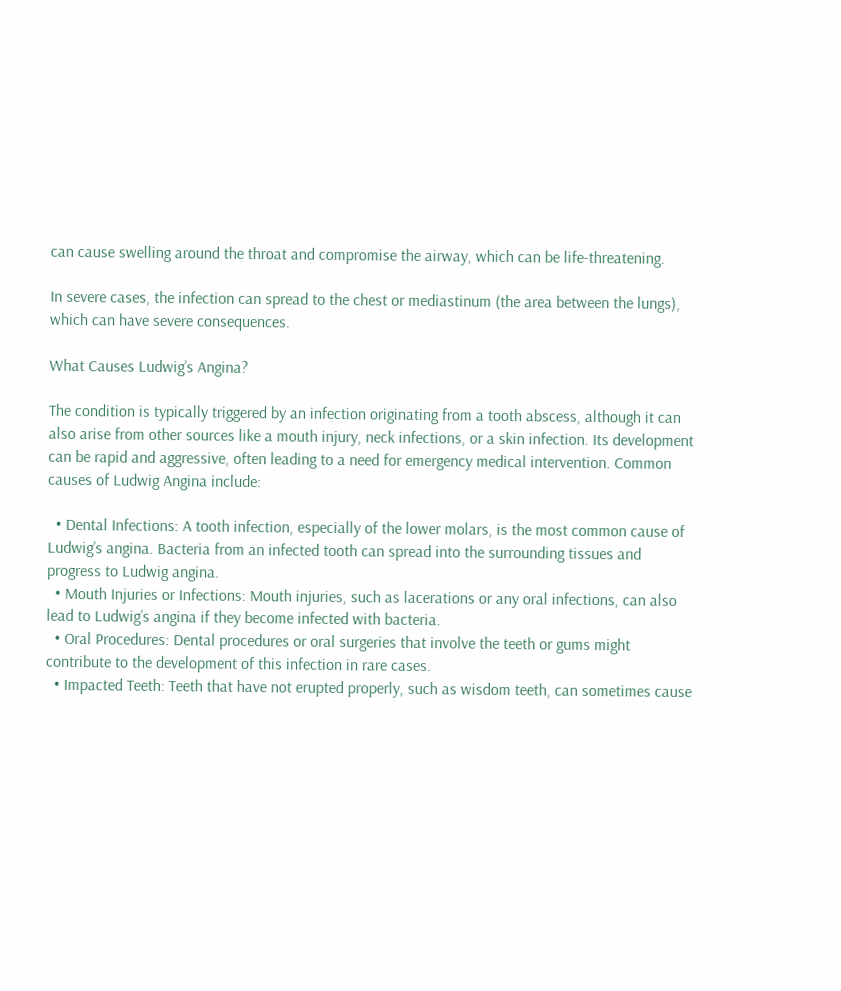can cause swelling around the throat and compromise the airway, which can be life-threatening.

In severe cases, the infection can spread to the chest or mediastinum (the area between the lungs), which can have severe consequences.

What Causes Ludwig’s Angina?

The condition is typically triggered by an infection originating from a tooth abscess, although it can also arise from other sources like a mouth injury, neck infections, or a skin infection. Its development can be rapid and aggressive, often leading to a need for emergency medical intervention. Common causes of Ludwig Angina include:

  • Dental Infections: A tooth infection, especially of the lower molars, is the most common cause of Ludwig’s angina. Bacteria from an infected tooth can spread into the surrounding tissues and progress to Ludwig angina.
  • Mouth Injuries or Infections: Mouth injuries, such as lacerations or any oral infections, can also lead to Ludwig’s angina if they become infected with bacteria.
  • Oral Procedures: Dental procedures or oral surgeries that involve the teeth or gums might contribute to the development of this infection in rare cases.
  • Impacted Teeth: Teeth that have not erupted properly, such as wisdom teeth, can sometimes cause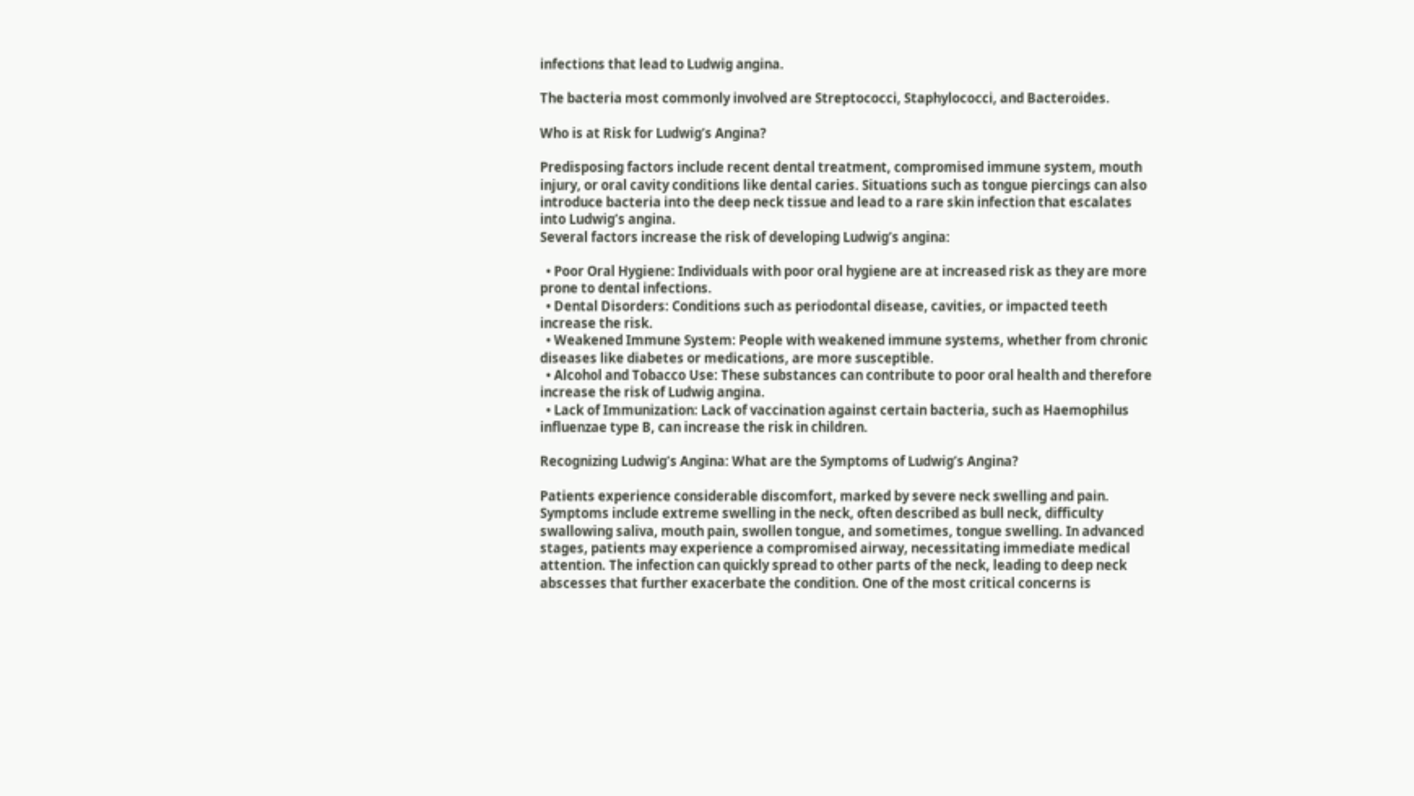infections that lead to Ludwig angina.

The bacteria most commonly involved are Streptococci, Staphylococci, and Bacteroides.

Who is at Risk for Ludwig’s Angina?

Predisposing factors include recent dental treatment, compromised immune system, mouth injury, or oral cavity conditions like dental caries. Situations such as tongue piercings can also introduce bacteria into the deep neck tissue and lead to a rare skin infection that escalates into Ludwig’s angina.
Several factors increase the risk of developing Ludwig’s angina:

  • Poor Oral Hygiene: Individuals with poor oral hygiene are at increased risk as they are more prone to dental infections.
  • Dental Disorders: Conditions such as periodontal disease, cavities, or impacted teeth increase the risk.
  • Weakened Immune System: People with weakened immune systems, whether from chronic diseases like diabetes or medications, are more susceptible.
  • Alcohol and Tobacco Use: These substances can contribute to poor oral health and therefore increase the risk of Ludwig angina.
  • Lack of Immunization: Lack of vaccination against certain bacteria, such as Haemophilus influenzae type B, can increase the risk in children.

Recognizing Ludwig’s Angina: What are the Symptoms of Ludwig’s Angina?

Patients experience considerable discomfort, marked by severe neck swelling and pain. Symptoms include extreme swelling in the neck, often described as bull neck, difficulty swallowing saliva, mouth pain, swollen tongue, and sometimes, tongue swelling. In advanced stages, patients may experience a compromised airway, necessitating immediate medical attention. The infection can quickly spread to other parts of the neck, leading to deep neck abscesses that further exacerbate the condition. One of the most critical concerns is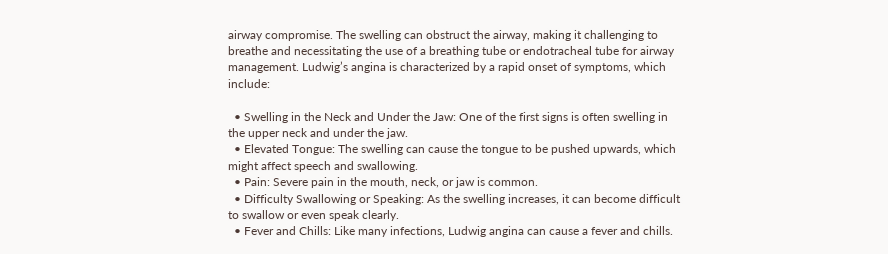airway compromise. The swelling can obstruct the airway, making it challenging to breathe and necessitating the use of a breathing tube or endotracheal tube for airway management. Ludwig’s angina is characterized by a rapid onset of symptoms, which include:

  • Swelling in the Neck and Under the Jaw: One of the first signs is often swelling in the upper neck and under the jaw.
  • Elevated Tongue: The swelling can cause the tongue to be pushed upwards, which might affect speech and swallowing.
  • Pain: Severe pain in the mouth, neck, or jaw is common.
  • Difficulty Swallowing or Speaking: As the swelling increases, it can become difficult to swallow or even speak clearly.
  • Fever and Chills: Like many infections, Ludwig angina can cause a fever and chills.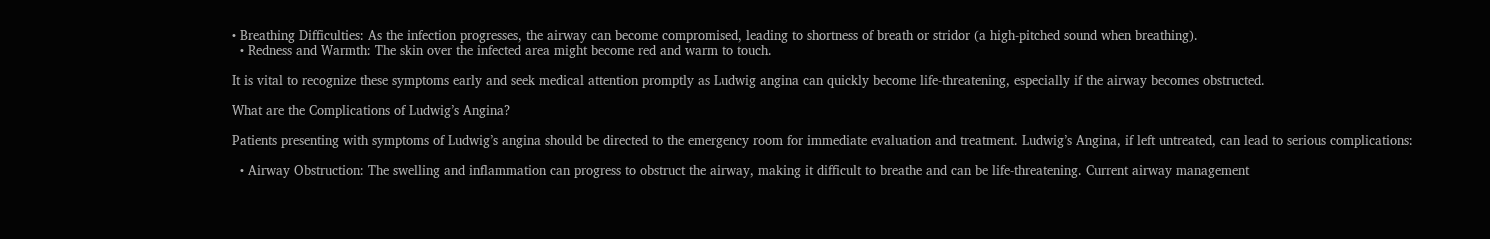• Breathing Difficulties: As the infection progresses, the airway can become compromised, leading to shortness of breath or stridor (a high-pitched sound when breathing).
  • Redness and Warmth: The skin over the infected area might become red and warm to touch.

It is vital to recognize these symptoms early and seek medical attention promptly as Ludwig angina can quickly become life-threatening, especially if the airway becomes obstructed.

What are the Complications of Ludwig’s Angina?

Patients presenting with symptoms of Ludwig’s angina should be directed to the emergency room for immediate evaluation and treatment. Ludwig’s Angina, if left untreated, can lead to serious complications:

  • Airway Obstruction: The swelling and inflammation can progress to obstruct the airway, making it difficult to breathe and can be life-threatening. Current airway management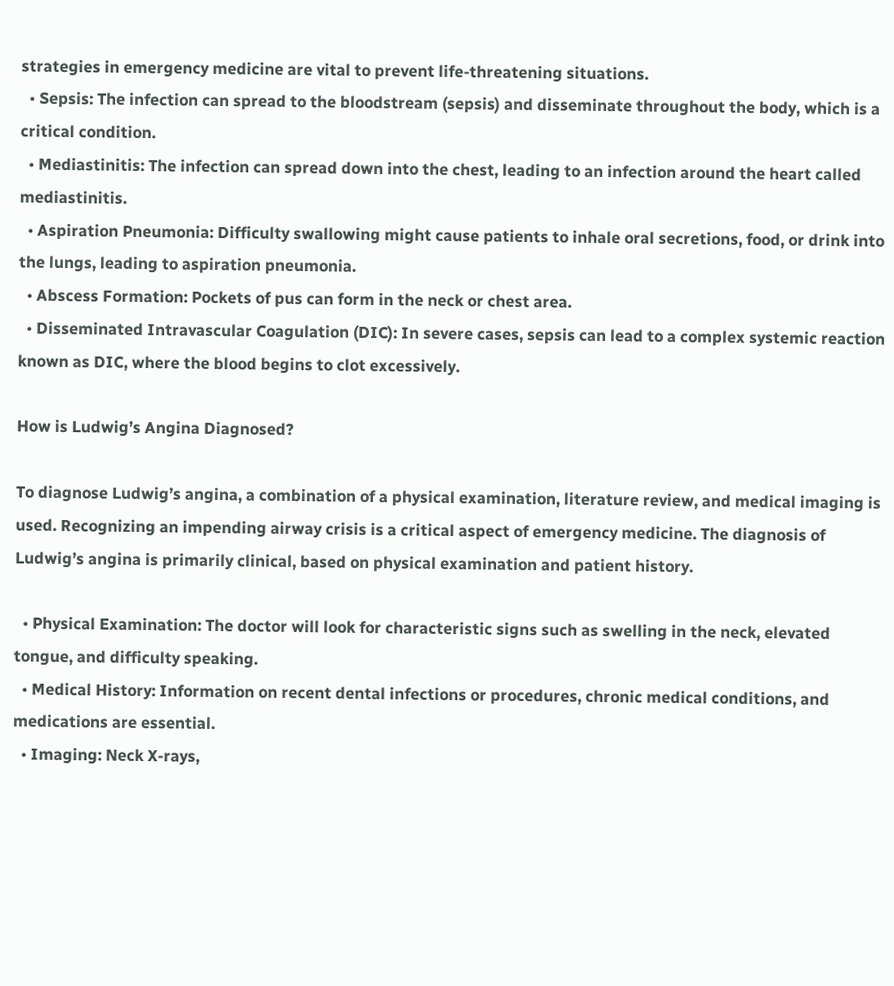strategies in emergency medicine are vital to prevent life-threatening situations.
  • Sepsis: The infection can spread to the bloodstream (sepsis) and disseminate throughout the body, which is a critical condition.
  • Mediastinitis: The infection can spread down into the chest, leading to an infection around the heart called mediastinitis.
  • Aspiration Pneumonia: Difficulty swallowing might cause patients to inhale oral secretions, food, or drink into the lungs, leading to aspiration pneumonia.
  • Abscess Formation: Pockets of pus can form in the neck or chest area.
  • Disseminated Intravascular Coagulation (DIC): In severe cases, sepsis can lead to a complex systemic reaction known as DIC, where the blood begins to clot excessively.

How is Ludwig’s Angina Diagnosed?

To diagnose Ludwig’s angina, a combination of a physical examination, literature review, and medical imaging is used. Recognizing an impending airway crisis is a critical aspect of emergency medicine. The diagnosis of Ludwig’s angina is primarily clinical, based on physical examination and patient history.

  • Physical Examination: The doctor will look for characteristic signs such as swelling in the neck, elevated tongue, and difficulty speaking.
  • Medical History: Information on recent dental infections or procedures, chronic medical conditions, and medications are essential.
  • Imaging: Neck X-rays,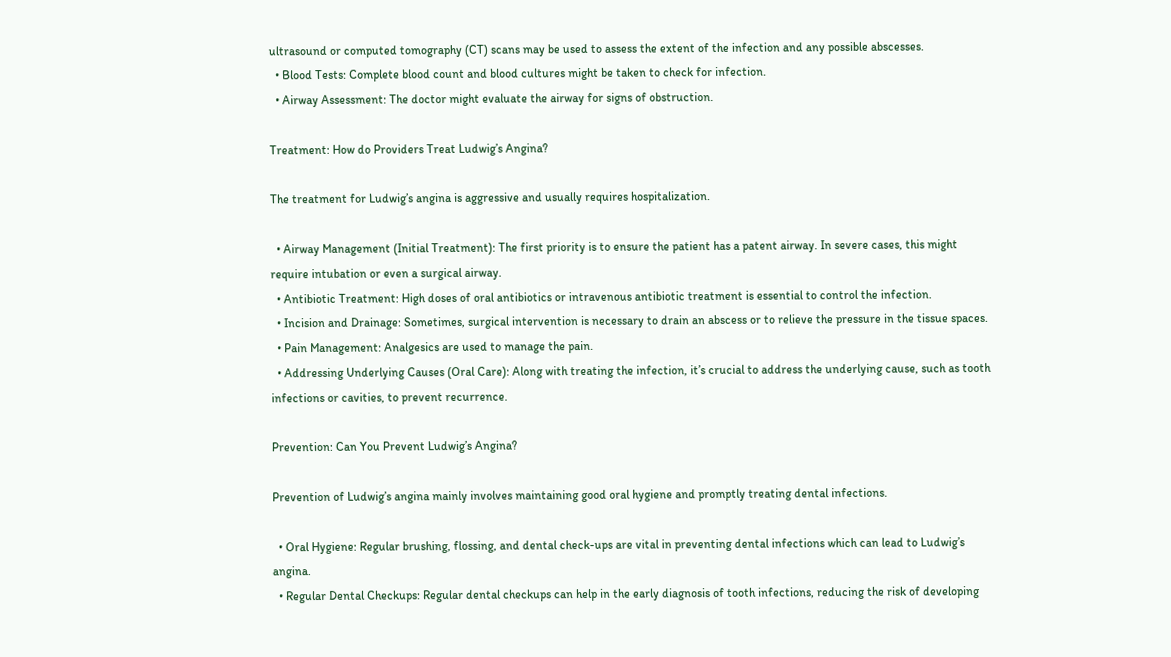ultrasound or computed tomography (CT) scans may be used to assess the extent of the infection and any possible abscesses.
  • Blood Tests: Complete blood count and blood cultures might be taken to check for infection.
  • Airway Assessment: The doctor might evaluate the airway for signs of obstruction.

Treatment: How do Providers Treat Ludwig’s Angina?

The treatment for Ludwig’s angina is aggressive and usually requires hospitalization.

  • Airway Management (Initial Treatment): The first priority is to ensure the patient has a patent airway. In severe cases, this might require intubation or even a surgical airway.
  • Antibiotic Treatment: High doses of oral antibiotics or intravenous antibiotic treatment is essential to control the infection.
  • Incision and Drainage: Sometimes, surgical intervention is necessary to drain an abscess or to relieve the pressure in the tissue spaces.
  • Pain Management: Analgesics are used to manage the pain.
  • Addressing Underlying Causes (Oral Care): Along with treating the infection, it’s crucial to address the underlying cause, such as tooth infections or cavities, to prevent recurrence.

Prevention: Can You Prevent Ludwig’s Angina?

Prevention of Ludwig’s angina mainly involves maintaining good oral hygiene and promptly treating dental infections.

  • Oral Hygiene: Regular brushing, flossing, and dental check-ups are vital in preventing dental infections which can lead to Ludwig’s angina.
  • Regular Dental Checkups: Regular dental checkups can help in the early diagnosis of tooth infections, reducing the risk of developing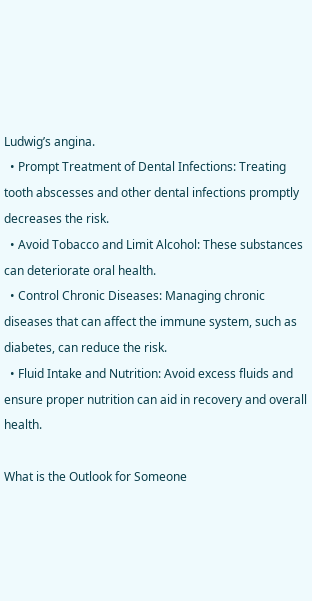Ludwig’s angina.
  • Prompt Treatment of Dental Infections: Treating tooth abscesses and other dental infections promptly decreases the risk.
  • Avoid Tobacco and Limit Alcohol: These substances can deteriorate oral health.
  • Control Chronic Diseases: Managing chronic diseases that can affect the immune system, such as diabetes, can reduce the risk.
  • Fluid Intake and Nutrition: Avoid excess fluids and ensure proper nutrition can aid in recovery and overall health.

What is the Outlook for Someone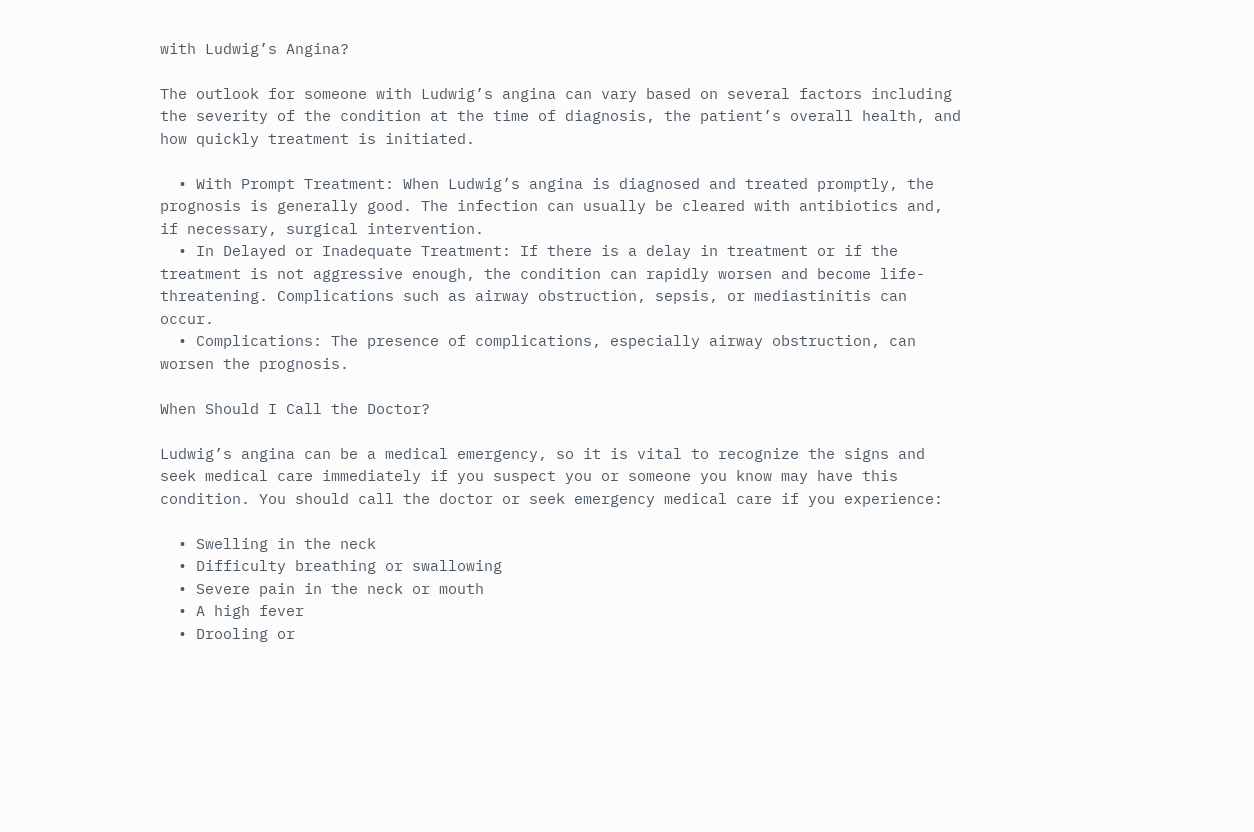with Ludwig’s Angina?

The outlook for someone with Ludwig’s angina can vary based on several factors including the severity of the condition at the time of diagnosis, the patient’s overall health, and how quickly treatment is initiated.

  • With Prompt Treatment: When Ludwig’s angina is diagnosed and treated promptly, the prognosis is generally good. The infection can usually be cleared with antibiotics and, if necessary, surgical intervention.
  • In Delayed or Inadequate Treatment: If there is a delay in treatment or if the treatment is not aggressive enough, the condition can rapidly worsen and become life-threatening. Complications such as airway obstruction, sepsis, or mediastinitis can occur.
  • Complications: The presence of complications, especially airway obstruction, can worsen the prognosis.

When Should I Call the Doctor?

Ludwig’s angina can be a medical emergency, so it is vital to recognize the signs and seek medical care immediately if you suspect you or someone you know may have this condition. You should call the doctor or seek emergency medical care if you experience:

  • Swelling in the neck
  • Difficulty breathing or swallowing
  • Severe pain in the neck or mouth
  • A high fever
  • Drooling or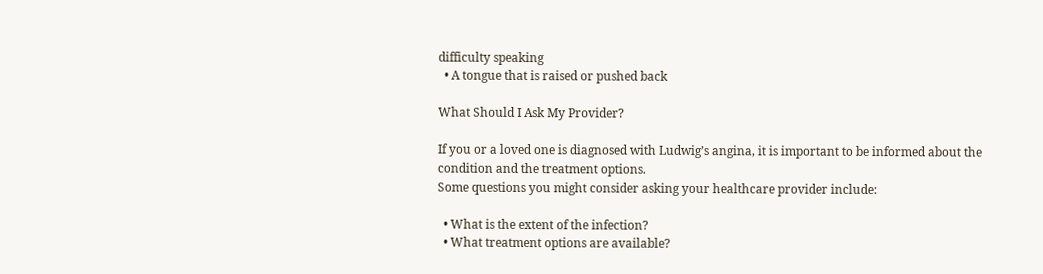difficulty speaking
  • A tongue that is raised or pushed back

What Should I Ask My Provider?

If you or a loved one is diagnosed with Ludwig’s angina, it is important to be informed about the condition and the treatment options.
Some questions you might consider asking your healthcare provider include:

  • What is the extent of the infection?
  • What treatment options are available?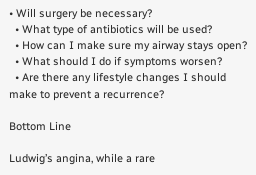• Will surgery be necessary?
  • What type of antibiotics will be used?
  • How can I make sure my airway stays open?
  • What should I do if symptoms worsen?
  • Are there any lifestyle changes I should make to prevent a recurrence?

Bottom Line

Ludwig’s angina, while a rare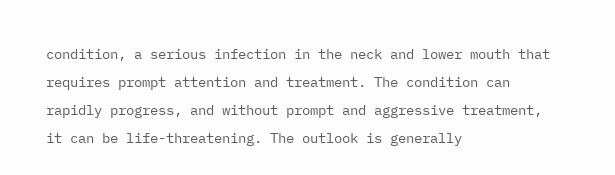condition, a serious infection in the neck and lower mouth that requires prompt attention and treatment. The condition can rapidly progress, and without prompt and aggressive treatment, it can be life-threatening. The outlook is generally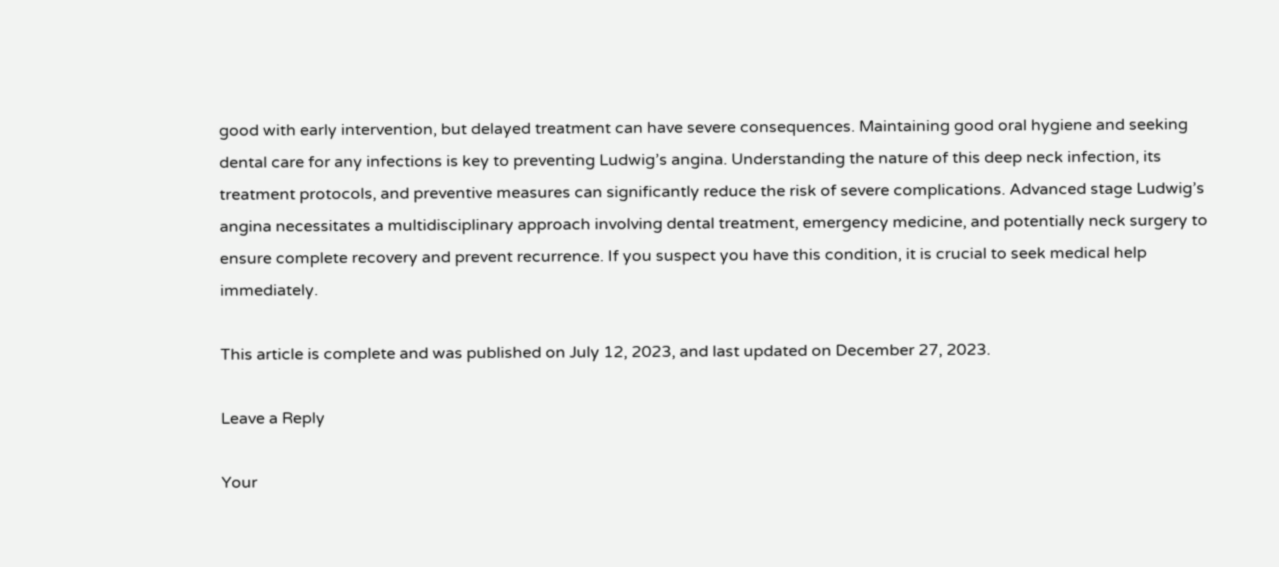good with early intervention, but delayed treatment can have severe consequences. Maintaining good oral hygiene and seeking dental care for any infections is key to preventing Ludwig’s angina. Understanding the nature of this deep neck infection, its treatment protocols, and preventive measures can significantly reduce the risk of severe complications. Advanced stage Ludwig’s angina necessitates a multidisciplinary approach involving dental treatment, emergency medicine, and potentially neck surgery to ensure complete recovery and prevent recurrence. If you suspect you have this condition, it is crucial to seek medical help immediately.

This article is complete and was published on July 12, 2023, and last updated on December 27, 2023.

Leave a Reply

Your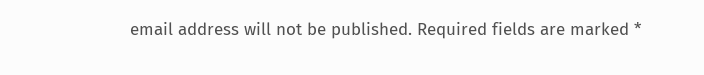email address will not be published. Required fields are marked *